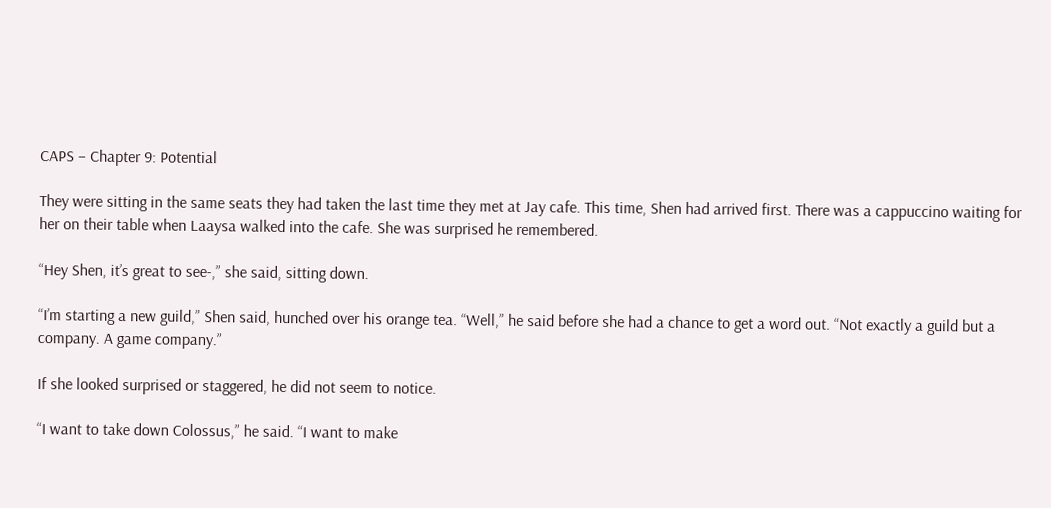CAPS – Chapter 9: Potential

They were sitting in the same seats they had taken the last time they met at Jay cafe. This time, Shen had arrived first. There was a cappuccino waiting for her on their table when Laaysa walked into the cafe. She was surprised he remembered.

“Hey Shen, it’s great to see-,” she said, sitting down.

“I’m starting a new guild,” Shen said, hunched over his orange tea. “Well,” he said before she had a chance to get a word out. “Not exactly a guild but a company. A game company.”

If she looked surprised or staggered, he did not seem to notice.

“I want to take down Colossus,” he said. “I want to make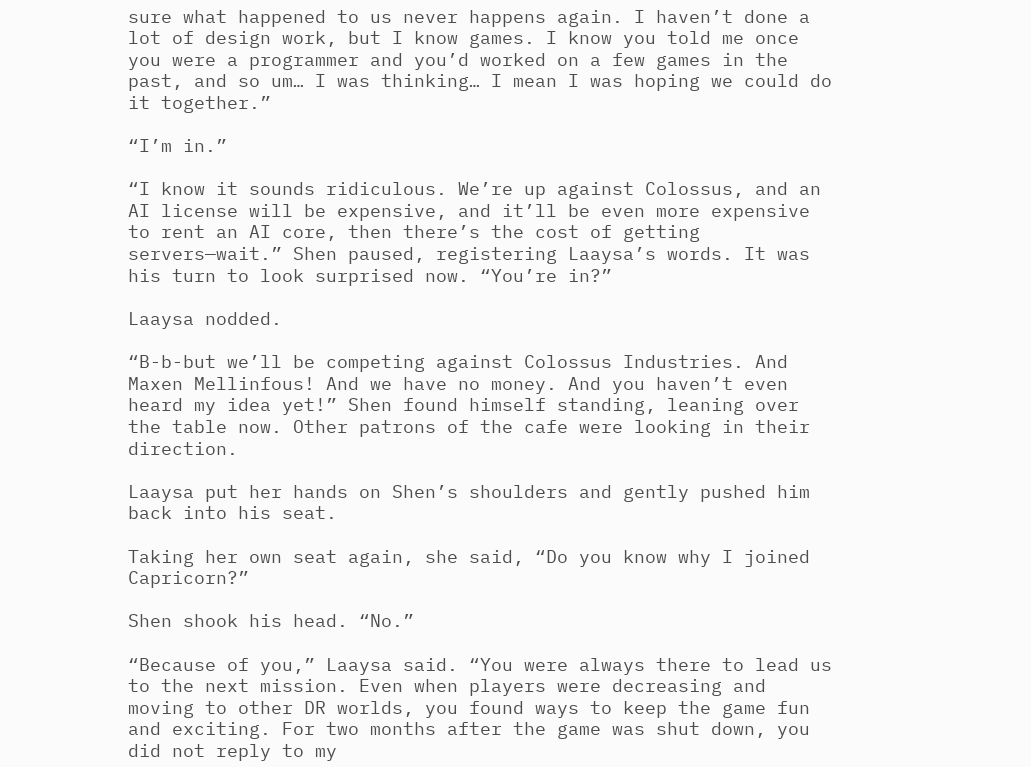sure what happened to us never happens again. I haven’t done a lot of design work, but I know games. I know you told me once you were a programmer and you’d worked on a few games in the past, and so um… I was thinking… I mean I was hoping we could do it together.”

“I’m in.”

“I know it sounds ridiculous. We’re up against Colossus, and an AI license will be expensive, and it’ll be even more expensive to rent an AI core, then there’s the cost of getting servers—wait.” Shen paused, registering Laaysa’s words. It was his turn to look surprised now. “You’re in?”

Laaysa nodded.

“B-b-but we’ll be competing against Colossus Industries. And Maxen Mellinfous! And we have no money. And you haven’t even heard my idea yet!” Shen found himself standing, leaning over the table now. Other patrons of the cafe were looking in their direction.

Laaysa put her hands on Shen’s shoulders and gently pushed him back into his seat.

Taking her own seat again, she said, “Do you know why I joined Capricorn?”

Shen shook his head. “No.”

“Because of you,” Laaysa said. “You were always there to lead us to the next mission. Even when players were decreasing and moving to other DR worlds, you found ways to keep the game fun and exciting. For two months after the game was shut down, you did not reply to my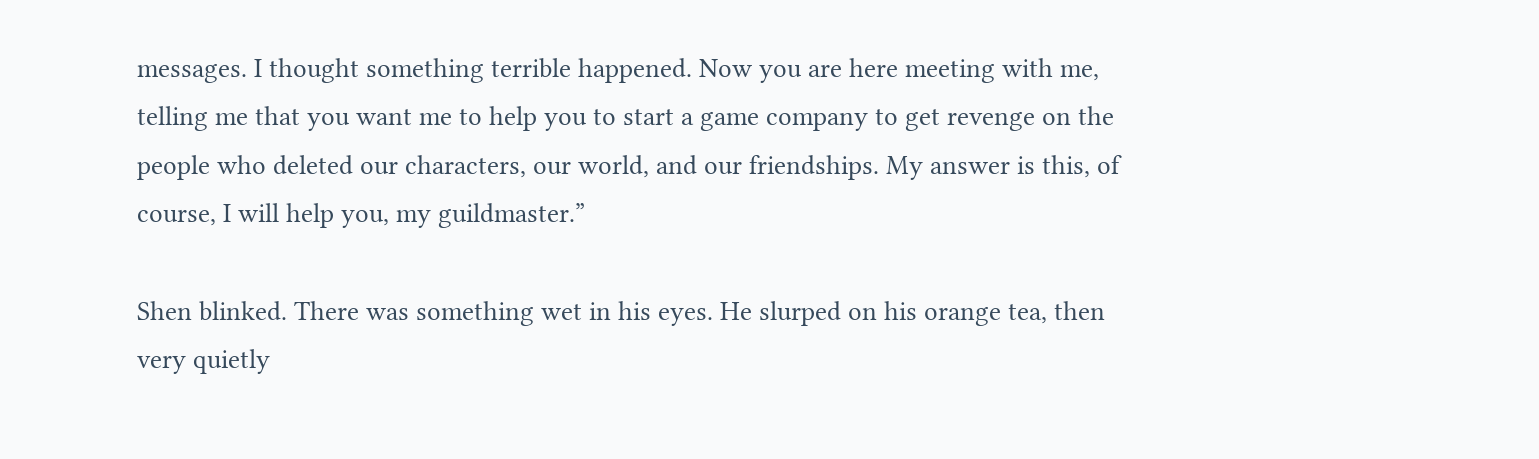messages. I thought something terrible happened. Now you are here meeting with me, telling me that you want me to help you to start a game company to get revenge on the people who deleted our characters, our world, and our friendships. My answer is this, of course, I will help you, my guildmaster.”

Shen blinked. There was something wet in his eyes. He slurped on his orange tea, then very quietly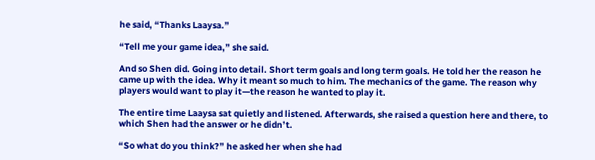he said, “Thanks Laaysa.”

“Tell me your game idea,” she said.

And so Shen did. Going into detail. Short term goals and long term goals. He told her the reason he came up with the idea. Why it meant so much to him. The mechanics of the game. The reason why players would want to play it—the reason he wanted to play it.

The entire time Laaysa sat quietly and listened. Afterwards, she raised a question here and there, to which Shen had the answer or he didn’t.

“So what do you think?” he asked her when she had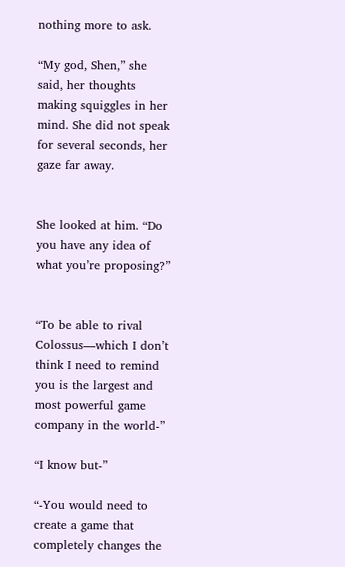nothing more to ask.

“My god, Shen,” she said, her thoughts making squiggles in her mind. She did not speak for several seconds, her gaze far away.


She looked at him. “Do you have any idea of what you’re proposing?”


“To be able to rival Colossus—which I don’t think I need to remind you is the largest and most powerful game company in the world-”

“I know but-”

“-You would need to create a game that completely changes the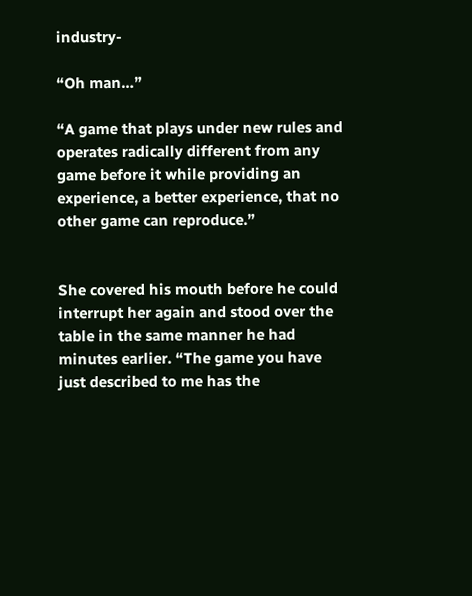industry-

“Oh man…”

“A game that plays under new rules and operates radically different from any game before it while providing an experience, a better experience, that no other game can reproduce.”


She covered his mouth before he could interrupt her again and stood over the table in the same manner he had minutes earlier. “The game you have just described to me has the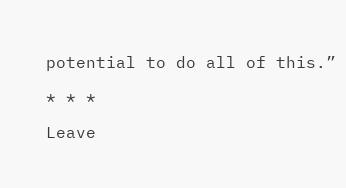potential to do all of this.”

* * *

Leave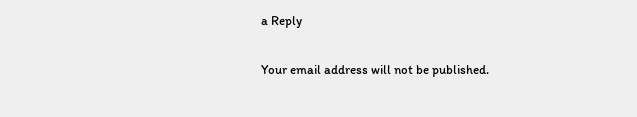a Reply

Your email address will not be published.